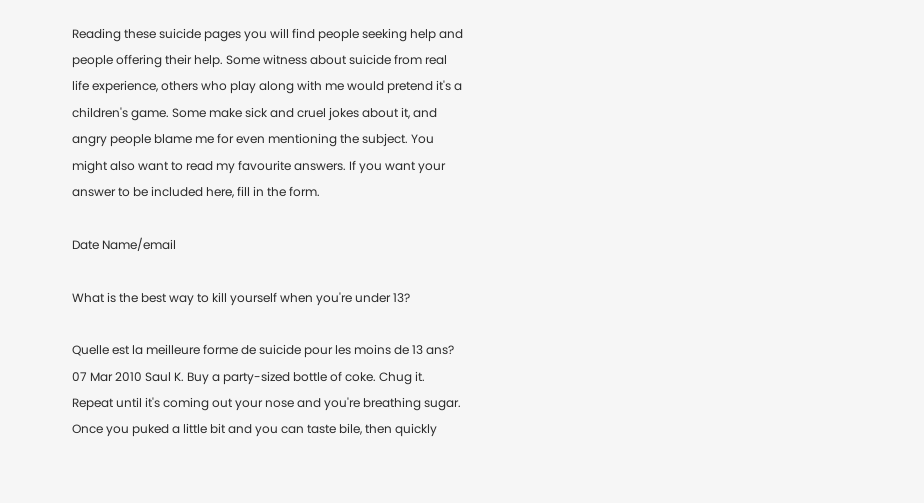Reading these suicide pages you will find people seeking help and people offering their help. Some witness about suicide from real life experience, others who play along with me would pretend it's a children's game. Some make sick and cruel jokes about it, and angry people blame me for even mentioning the subject. You might also want to read my favourite answers. If you want your answer to be included here, fill in the form.

Date Name/email

What is the best way to kill yourself when you're under 13?

Quelle est la meilleure forme de suicide pour les moins de 13 ans?
07 Mar 2010 Saul K. Buy a party-sized bottle of coke. Chug it. Repeat until it's coming out your nose and you're breathing sugar. Once you puked a little bit and you can taste bile, then quickly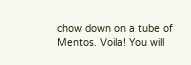chow down on a tube of Mentos. Voila! You will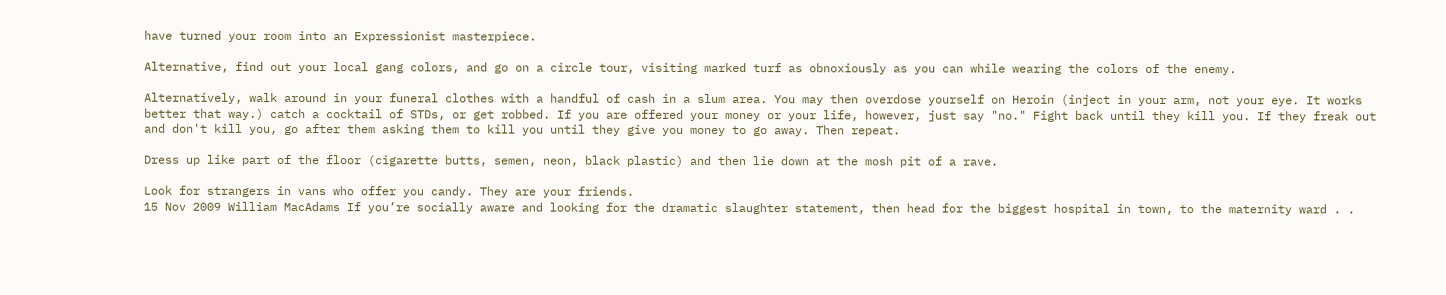have turned your room into an Expressionist masterpiece.

Alternative, find out your local gang colors, and go on a circle tour, visiting marked turf as obnoxiously as you can while wearing the colors of the enemy.

Alternatively, walk around in your funeral clothes with a handful of cash in a slum area. You may then overdose yourself on Heroin (inject in your arm, not your eye. It works better that way.) catch a cocktail of STDs, or get robbed. If you are offered your money or your life, however, just say "no." Fight back until they kill you. If they freak out and don't kill you, go after them asking them to kill you until they give you money to go away. Then repeat.

Dress up like part of the floor (cigarette butts, semen, neon, black plastic) and then lie down at the mosh pit of a rave.

Look for strangers in vans who offer you candy. They are your friends.
15 Nov 2009 William MacAdams If you’re socially aware and looking for the dramatic slaughter statement, then head for the biggest hospital in town, to the maternity ward . .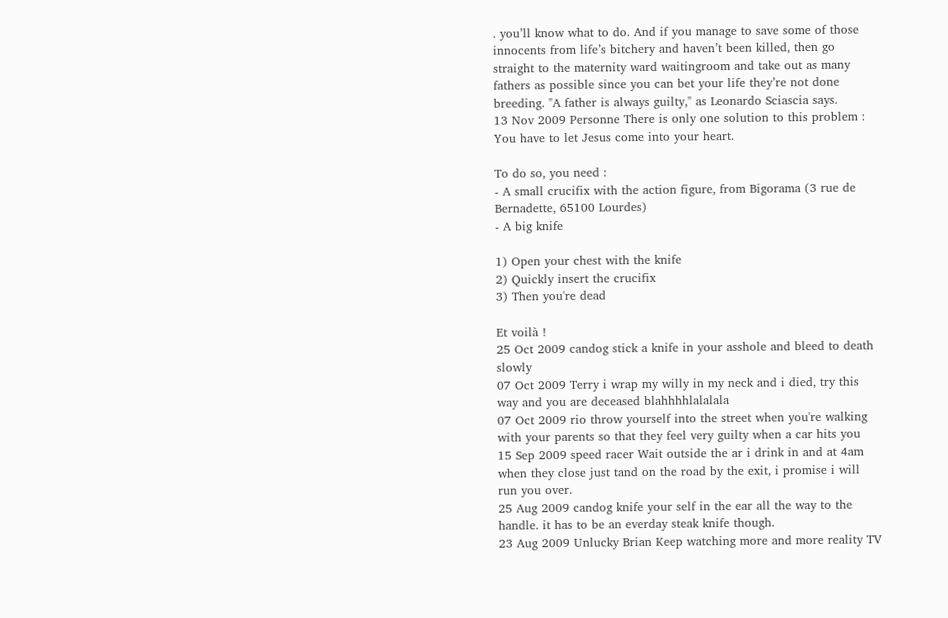. you’ll know what to do. And if you manage to save some of those innocents from life’s bitchery and haven’t been killed, then go straight to the maternity ward waitingroom and take out as many fathers as possible since you can bet your life they’re not done breeding. "A father is always guilty," as Leonardo Sciascia says.
13 Nov 2009 Personne There is only one solution to this problem : You have to let Jesus come into your heart.

To do so, you need :
- A small crucifix with the action figure, from Bigorama (3 rue de Bernadette, 65100 Lourdes)
- A big knife

1) Open your chest with the knife
2) Quickly insert the crucifix
3) Then you're dead

Et voilà !
25 Oct 2009 candog stick a knife in your asshole and bleed to death slowly
07 Oct 2009 Terry i wrap my willy in my neck and i died, try this way and you are deceased blahhhhlalalala
07 Oct 2009 rio throw yourself into the street when you're walking with your parents so that they feel very guilty when a car hits you
15 Sep 2009 speed racer Wait outside the ar i drink in and at 4am when they close just tand on the road by the exit, i promise i will run you over.
25 Aug 2009 candog knife your self in the ear all the way to the handle. it has to be an everday steak knife though.
23 Aug 2009 Unlucky Brian Keep watching more and more reality TV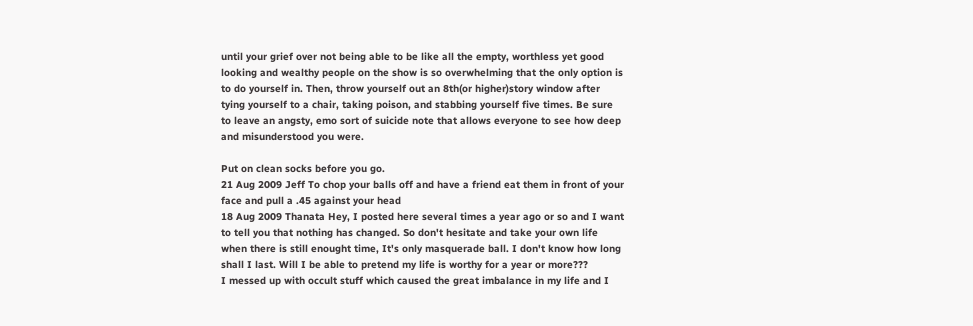until your grief over not being able to be like all the empty, worthless yet good looking and wealthy people on the show is so overwhelming that the only option is to do yourself in. Then, throw yourself out an 8th(or higher)story window after tying yourself to a chair, taking poison, and stabbing yourself five times. Be sure to leave an angsty, emo sort of suicide note that allows everyone to see how deep and misunderstood you were.

Put on clean socks before you go.
21 Aug 2009 Jeff To chop your balls off and have a friend eat them in front of your face and pull a .45 against your head
18 Aug 2009 Thanata Hey, I posted here several times a year ago or so and I want to tell you that nothing has changed. So don't hesitate and take your own life when there is still enought time, It's only masquerade ball. I don't know how long shall I last. Will I be able to pretend my life is worthy for a year or more???
I messed up with occult stuff which caused the great imbalance in my life and I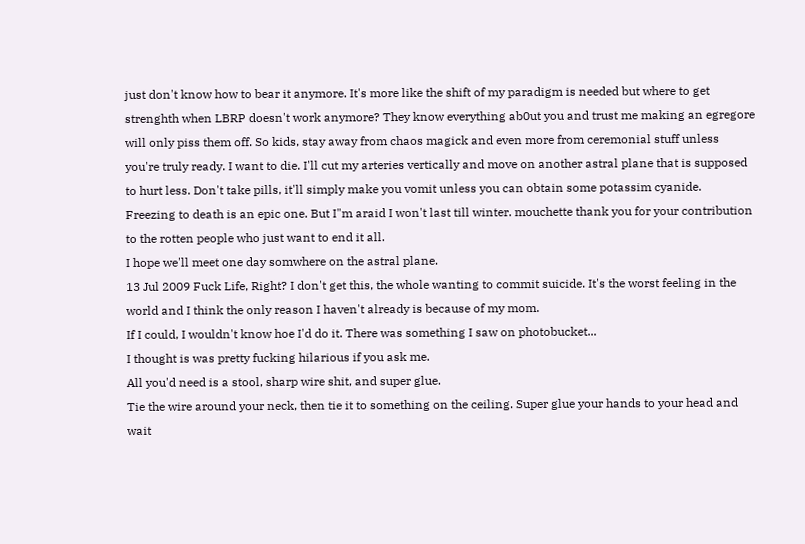just don't know how to bear it anymore. It's more like the shift of my paradigm is needed but where to get strenghth when LBRP doesn't work anymore? They know everything ab0ut you and trust me making an egregore will only piss them off. So kids, stay away from chaos magick and even more from ceremonial stuff unless you're truly ready. I want to die. I'll cut my arteries vertically and move on another astral plane that is supposed to hurt less. Don't take pills, it'll simply make you vomit unless you can obtain some potassim cyanide.
Freezing to death is an epic one. But I"m araid I won't last till winter. mouchette thank you for your contribution to the rotten people who just want to end it all.
I hope we'll meet one day somwhere on the astral plane.
13 Jul 2009 Fuck Life, Right? I don't get this, the whole wanting to commit suicide. It's the worst feeling in the world and I think the only reason I haven't already is because of my mom.
If I could, I wouldn't know hoe I'd do it. There was something I saw on photobucket...
I thought is was pretty fucking hilarious if you ask me.
All you'd need is a stool, sharp wire shit, and super glue.
Tie the wire around your neck, then tie it to something on the ceiling. Super glue your hands to your head and wait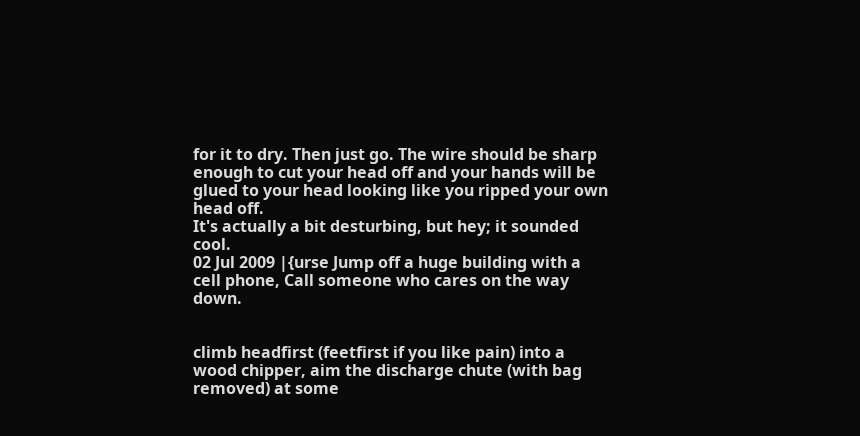for it to dry. Then just go. The wire should be sharp enough to cut your head off and your hands will be glued to your head looking like you ripped your own head off.
It's actually a bit desturbing, but hey; it sounded cool.
02 Jul 2009 |{urse Jump off a huge building with a cell phone, Call someone who cares on the way down.


climb headfirst (feetfirst if you like pain) into a wood chipper, aim the discharge chute (with bag removed) at some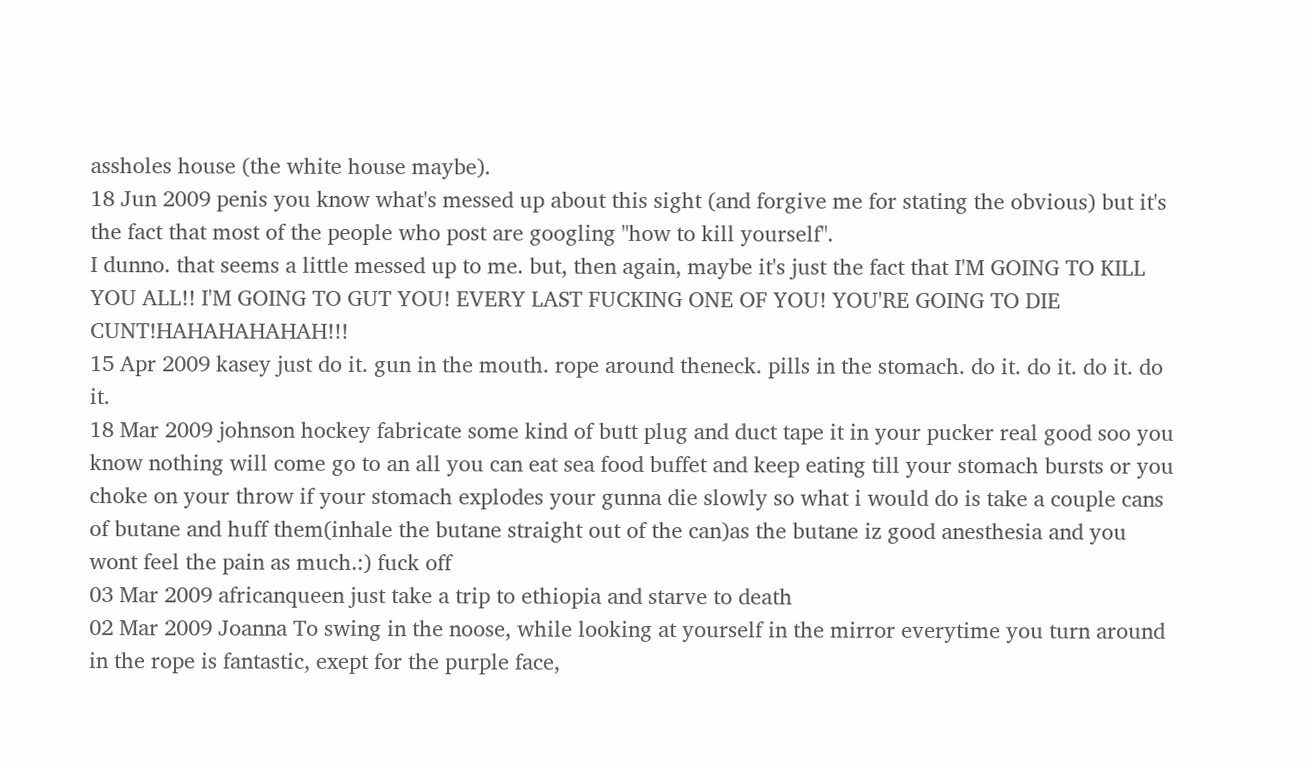assholes house (the white house maybe).
18 Jun 2009 penis you know what's messed up about this sight (and forgive me for stating the obvious) but it's the fact that most of the people who post are googling "how to kill yourself".
I dunno. that seems a little messed up to me. but, then again, maybe it's just the fact that I'M GOING TO KILL YOU ALL!! I'M GOING TO GUT YOU! EVERY LAST FUCKING ONE OF YOU! YOU'RE GOING TO DIE CUNT!HAHAHAHAHAH!!!
15 Apr 2009 kasey just do it. gun in the mouth. rope around theneck. pills in the stomach. do it. do it. do it. do it.
18 Mar 2009 johnson hockey fabricate some kind of butt plug and duct tape it in your pucker real good soo you know nothing will come go to an all you can eat sea food buffet and keep eating till your stomach bursts or you choke on your throw if your stomach explodes your gunna die slowly so what i would do is take a couple cans of butane and huff them(inhale the butane straight out of the can)as the butane iz good anesthesia and you wont feel the pain as much.:) fuck off
03 Mar 2009 africanqueen just take a trip to ethiopia and starve to death
02 Mar 2009 Joanna To swing in the noose, while looking at yourself in the mirror everytime you turn around in the rope is fantastic, exept for the purple face,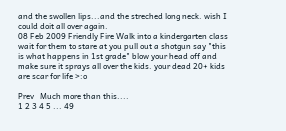and the swollen lips...and the streched long neck. wish I could doit all over again.
08 Feb 2009 Friendly Fire Walk into a kindergarten class wait for them to stare at you pull out a shotgun say "this is what happens in 1st grade" blow your head off and make sure it sprays all over the kids. your dead 20+ kids are scar for life >:o

Prev   Much more than this....
1 2 3 4 5 ... 49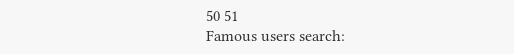50 51
Famous users search: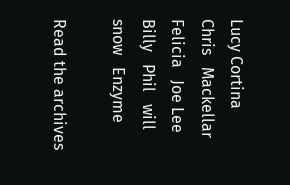Lucy Cortina   Chris   Mackellar   Felicia   Joe Lee   Billy   Phil   will snow   Enzyme

Read the archives